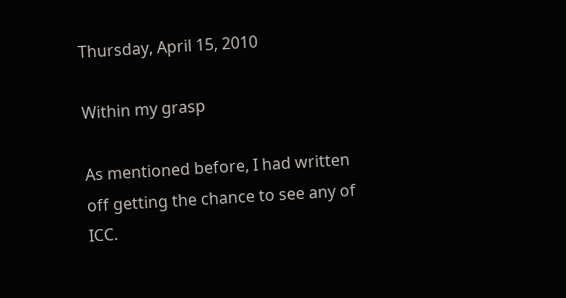Thursday, April 15, 2010

Within my grasp

As mentioned before, I had written off getting the chance to see any of ICC.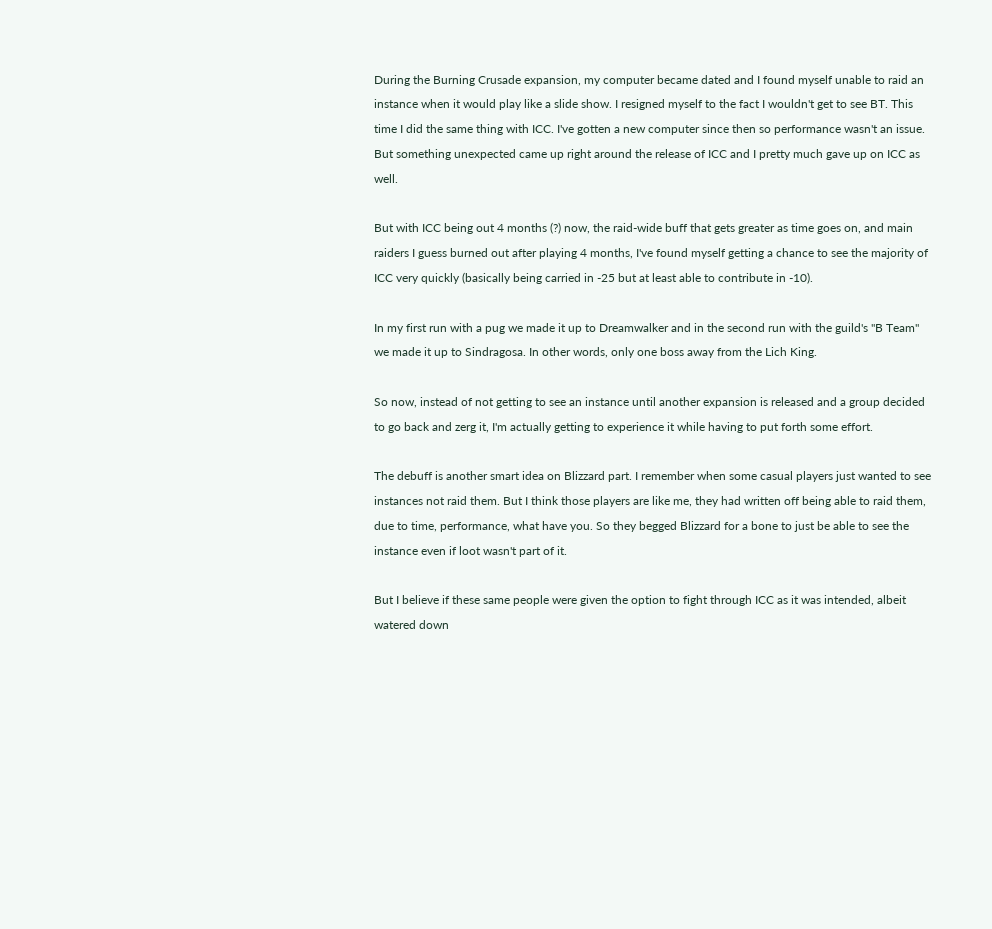During the Burning Crusade expansion, my computer became dated and I found myself unable to raid an instance when it would play like a slide show. I resigned myself to the fact I wouldn't get to see BT. This time I did the same thing with ICC. I've gotten a new computer since then so performance wasn't an issue. But something unexpected came up right around the release of ICC and I pretty much gave up on ICC as well.

But with ICC being out 4 months (?) now, the raid-wide buff that gets greater as time goes on, and main raiders I guess burned out after playing 4 months, I've found myself getting a chance to see the majority of ICC very quickly (basically being carried in -25 but at least able to contribute in -10).

In my first run with a pug we made it up to Dreamwalker and in the second run with the guild's "B Team" we made it up to Sindragosa. In other words, only one boss away from the Lich King.

So now, instead of not getting to see an instance until another expansion is released and a group decided to go back and zerg it, I'm actually getting to experience it while having to put forth some effort.

The debuff is another smart idea on Blizzard part. I remember when some casual players just wanted to see instances not raid them. But I think those players are like me, they had written off being able to raid them, due to time, performance, what have you. So they begged Blizzard for a bone to just be able to see the instance even if loot wasn't part of it.

But I believe if these same people were given the option to fight through ICC as it was intended, albeit watered down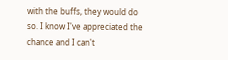with the buffs, they would do so. I know I've appreciated the chance and I can't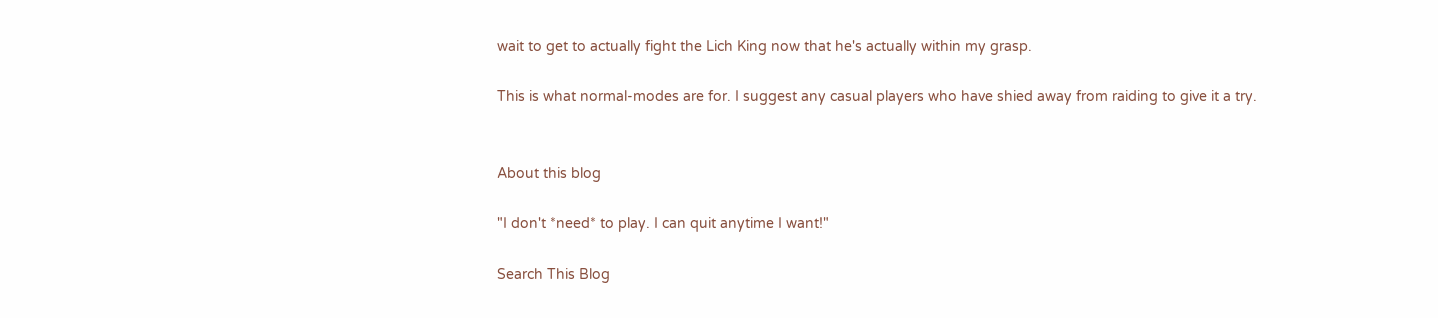wait to get to actually fight the Lich King now that he's actually within my grasp.

This is what normal-modes are for. I suggest any casual players who have shied away from raiding to give it a try.


About this blog

"I don't *need* to play. I can quit anytime I want!"

Search This Blog